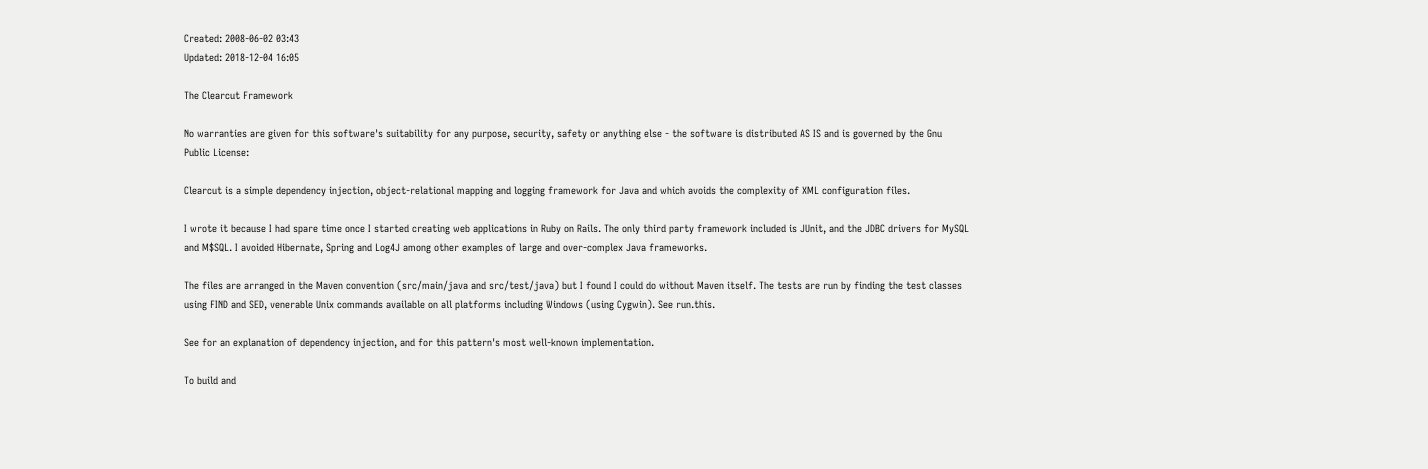Created: 2008-06-02 03:43
Updated: 2018-12-04 16:05

The Clearcut Framework

No warranties are given for this software's suitability for any purpose, security, safety or anything else - the software is distributed AS IS and is governed by the Gnu Public License:

Clearcut is a simple dependency injection, object-relational mapping and logging framework for Java and which avoids the complexity of XML configuration files.

I wrote it because I had spare time once I started creating web applications in Ruby on Rails. The only third party framework included is JUnit, and the JDBC drivers for MySQL and M$SQL. I avoided Hibernate, Spring and Log4J among other examples of large and over-complex Java frameworks.

The files are arranged in the Maven convention (src/main/java and src/test/java) but I found I could do without Maven itself. The tests are run by finding the test classes using FIND and SED, venerable Unix commands available on all platforms including Windows (using Cygwin). See run.this.

See for an explanation of dependency injection, and for this pattern's most well-known implementation.

To build and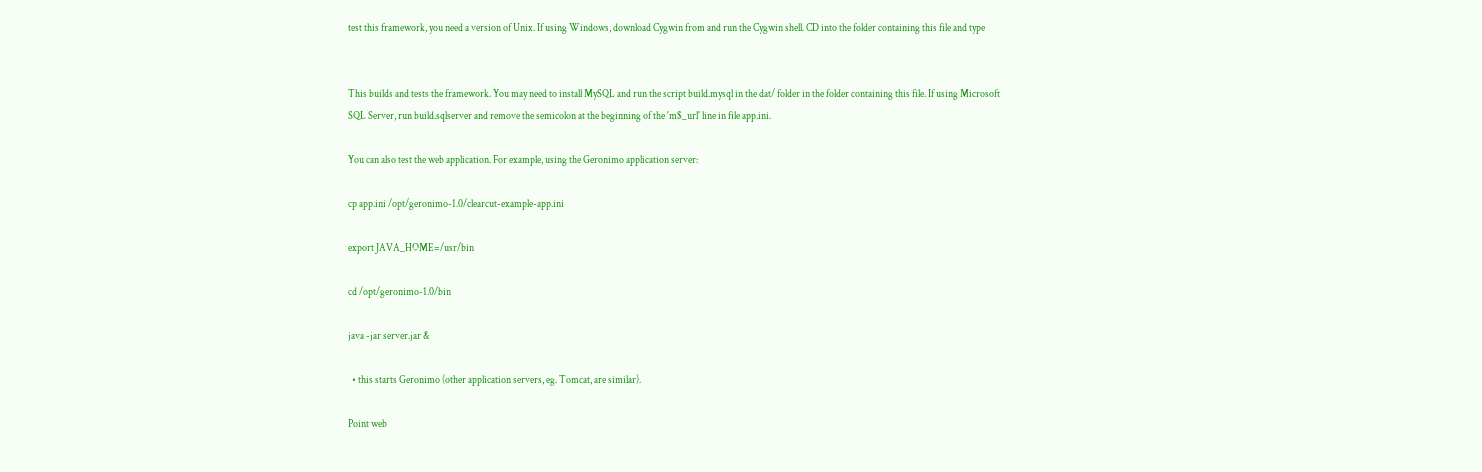test this framework, you need a version of Unix. If using Windows, download Cygwin from and run the Cygwin shell. CD into the folder containing this file and type


This builds and tests the framework. You may need to install MySQL and run the script build.mysql in the dat/ folder in the folder containing this file. If using Microsoft SQL Server, run build.sqlserver and remove the semicolon at the beginning of the 'm$_url' line in file app.ini.

You can also test the web application. For example, using the Geronimo application server:

cp app.ini /opt/geronimo-1.0/clearcut-example-app.ini

export JAVA_HOME=/usr/bin

cd /opt/geronimo-1.0/bin

java -jar server.jar &

  • this starts Geronimo (other application servers, eg. Tomcat, are similar).

Point web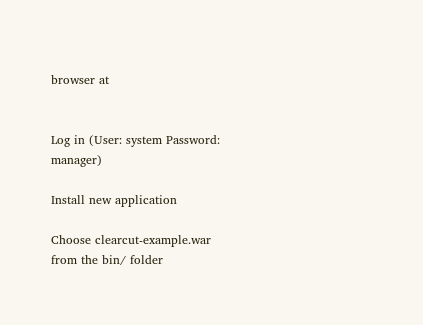browser at


Log in (User: system Password: manager)

Install new application

Choose clearcut-example.war from the bin/ folder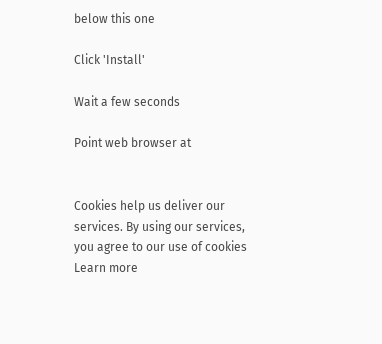below this one

Click 'Install'

Wait a few seconds

Point web browser at


Cookies help us deliver our services. By using our services, you agree to our use of cookies Learn more